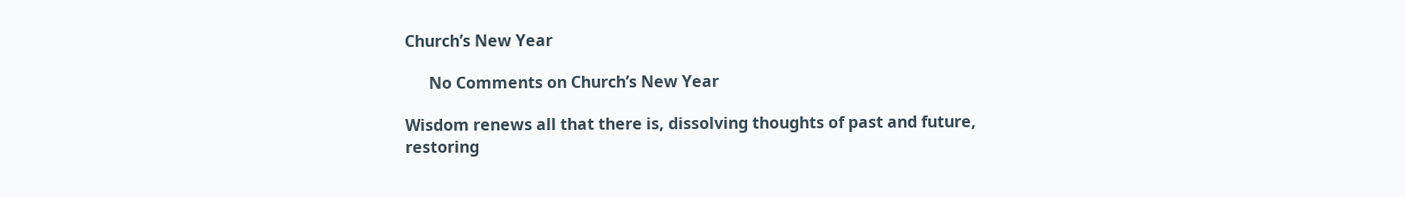Church’s New Year

      No Comments on Church’s New Year

Wisdom renews all that there is, dissolving thoughts of past and future, restoring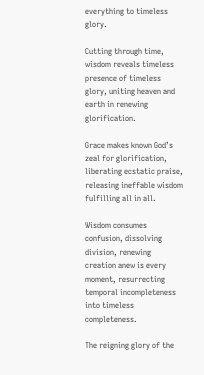everything to timeless glory.

Cutting through time, wisdom reveals timeless presence of timeless glory, uniting heaven and earth in renewing glorification.

Grace makes known God’s zeal for glorification, liberating ecstatic praise, releasing ineffable wisdom fulfilling all in all.

Wisdom consumes confusion, dissolving division, renewing creation anew is every moment, resurrecting temporal incompleteness into timeless completeness.

The reigning glory of the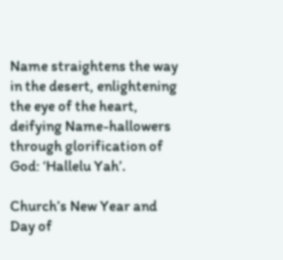Name straightens the way in the desert, enlightening the eye of the heart, deifying Name-hallowers through glorification of God: ‘Hallelu Yah’.

Church’s New Year and Day of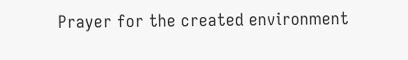Prayer for the created environment